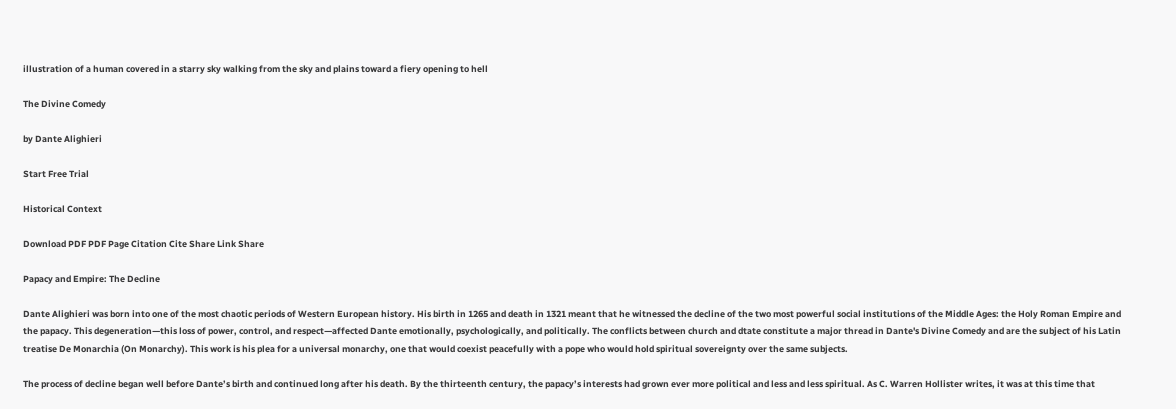illustration of a human covered in a starry sky walking from the sky and plains toward a fiery opening to hell

The Divine Comedy

by Dante Alighieri

Start Free Trial

Historical Context

Download PDF PDF Page Citation Cite Share Link Share

Papacy and Empire: The Decline

Dante Alighieri was born into one of the most chaotic periods of Western European history. His birth in 1265 and death in 1321 meant that he witnessed the decline of the two most powerful social institutions of the Middle Ages: the Holy Roman Empire and the papacy. This degeneration—this loss of power, control, and respect—affected Dante emotionally, psychologically, and politically. The conflicts between church and dtate constitute a major thread in Dante's Divine Comedy and are the subject of his Latin treatise De Monarchia (On Monarchy). This work is his plea for a universal monarchy, one that would coexist peacefully with a pope who would hold spiritual sovereignty over the same subjects.

The process of decline began well before Dante’s birth and continued long after his death. By the thirteenth century, the papacy’s interests had grown ever more political and less and less spiritual. As C. Warren Hollister writes, it was at this time that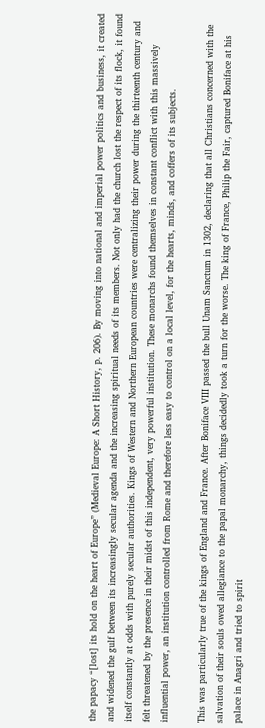the papacy “[lost] its hold on the heart of Europe” (Medieval Europe: A Short History, p. 206). By moving into national and imperial power politics and business, it created and widened the gulf between its increasingly secular agenda and the increasing spiritual needs of its members. Not only had the church lost the respect of its flock, it found itself constantly at odds with purely secular authorities. Kings of Western and Northern European countries were centralizing their power during the thirteenth century and felt threatened by the presence in their midst of this independent, very powerful institution. These monarchs found themselves in constant conflict with this massively influential power, an institution controlled from Rome and therefore less easy to control on a local level, for the hearts, minds, and coffers of its subjects.

This was particularly true of the kings of England and France. After Boniface VIII passed the bull Unam Sanctum in 1302, declaring that all Christians concerned with the salvation of their souls owed allegiance to the papal monarchy, things decidedly took a turn for the worse. The king of France, Philip the Fair, captured Boniface at his palace in Anagri and tried to spirit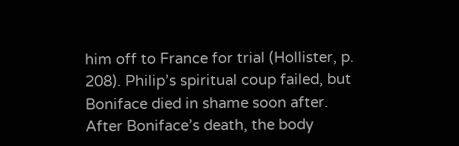him off to France for trial (Hollister, p. 208). Philip’s spiritual coup failed, but Boniface died in shame soon after. After Boniface’s death, the body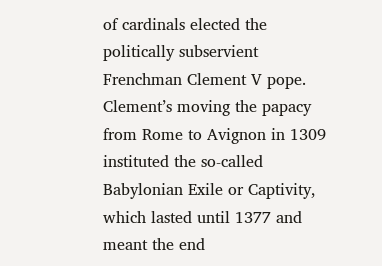of cardinals elected the politically subservient Frenchman Clement V pope. Clement’s moving the papacy from Rome to Avignon in 1309 instituted the so-called Babylonian Exile or Captivity, which lasted until 1377 and meant the end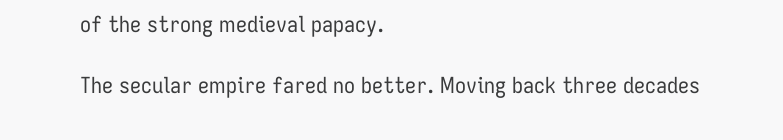of the strong medieval papacy.

The secular empire fared no better. Moving back three decades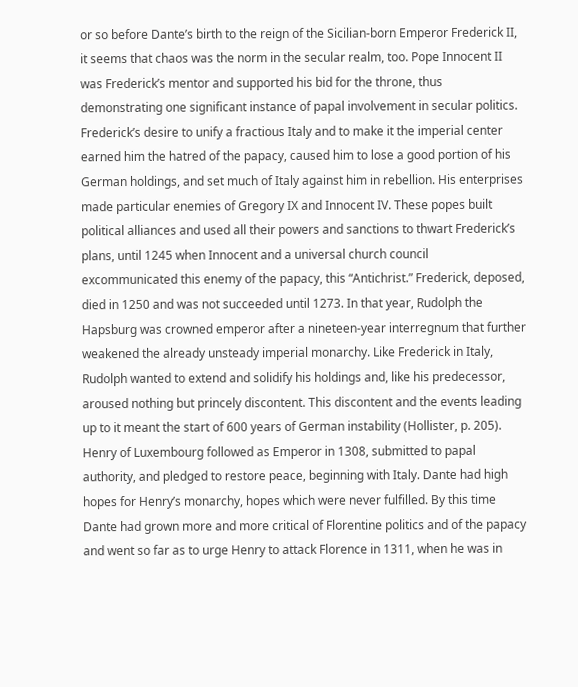or so before Dante’s birth to the reign of the Sicilian-born Emperor Frederick II, it seems that chaos was the norm in the secular realm, too. Pope Innocent II was Frederick’s mentor and supported his bid for the throne, thus demonstrating one significant instance of papal involvement in secular politics. Frederick’s desire to unify a fractious Italy and to make it the imperial center earned him the hatred of the papacy, caused him to lose a good portion of his German holdings, and set much of Italy against him in rebellion. His enterprises made particular enemies of Gregory IX and Innocent IV. These popes built political alliances and used all their powers and sanctions to thwart Frederick’s plans, until 1245 when Innocent and a universal church council excommunicated this enemy of the papacy, this “Antichrist.” Frederick, deposed, died in 1250 and was not succeeded until 1273. In that year, Rudolph the Hapsburg was crowned emperor after a nineteen-year interregnum that further weakened the already unsteady imperial monarchy. Like Frederick in Italy, Rudolph wanted to extend and solidify his holdings and, like his predecessor, aroused nothing but princely discontent. This discontent and the events leading up to it meant the start of 600 years of German instability (Hollister, p. 205). Henry of Luxembourg followed as Emperor in 1308, submitted to papal authority, and pledged to restore peace, beginning with Italy. Dante had high hopes for Henry’s monarchy, hopes which were never fulfilled. By this time Dante had grown more and more critical of Florentine politics and of the papacy and went so far as to urge Henry to attack Florence in 1311, when he was in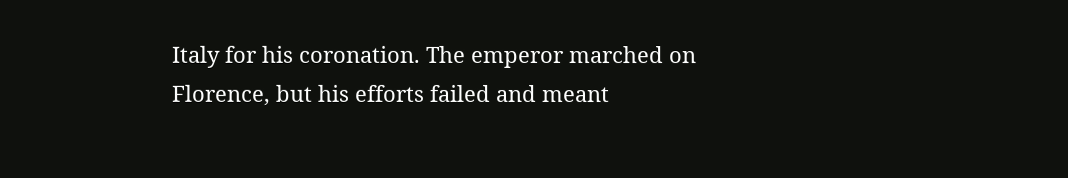Italy for his coronation. The emperor marched on Florence, but his efforts failed and meant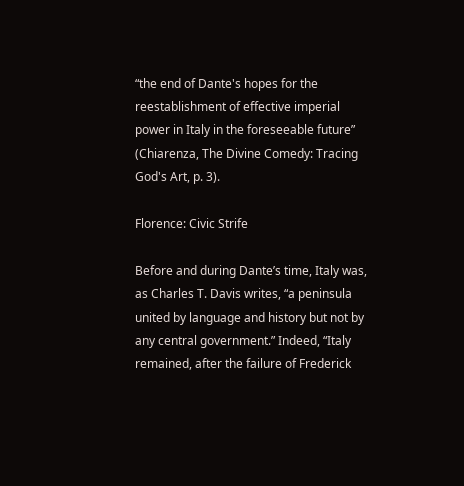“the end of Dante's hopes for the reestablishment of effective imperial power in Italy in the foreseeable future” (Chiarenza, The Divine Comedy: Tracing God's Art, p. 3).

Florence: Civic Strife

Before and during Dante’s time, Italy was, as Charles T. Davis writes, “a peninsula united by language and history but not by any central government.” Indeed, “Italy remained, after the failure of Frederick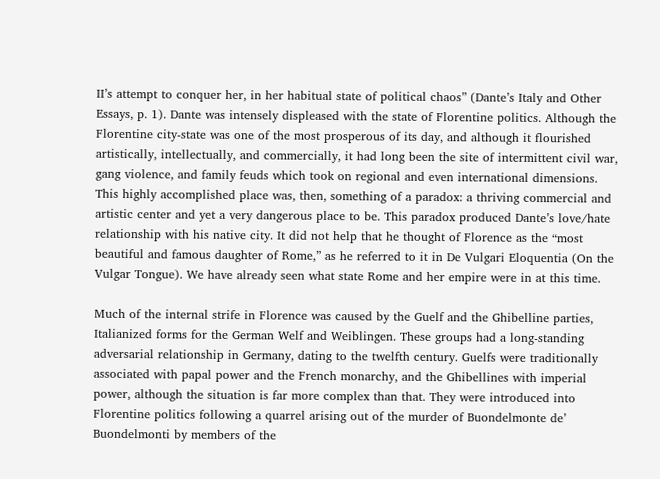II’s attempt to conquer her, in her habitual state of political chaos” (Dante’s Italy and Other Essays, p. 1). Dante was intensely displeased with the state of Florentine politics. Although the Florentine city-state was one of the most prosperous of its day, and although it flourished artistically, intellectually, and commercially, it had long been the site of intermittent civil war, gang violence, and family feuds which took on regional and even international dimensions. This highly accomplished place was, then, something of a paradox: a thriving commercial and artistic center and yet a very dangerous place to be. This paradox produced Dante’s love/hate relationship with his native city. It did not help that he thought of Florence as the “most beautiful and famous daughter of Rome,” as he referred to it in De Vulgari Eloquentia (On the Vulgar Tongue). We have already seen what state Rome and her empire were in at this time.

Much of the internal strife in Florence was caused by the Guelf and the Ghibelline parties, Italianized forms for the German Welf and Weiblingen. These groups had a long-standing adversarial relationship in Germany, dating to the twelfth century. Guelfs were traditionally associated with papal power and the French monarchy, and the Ghibellines with imperial power, although the situation is far more complex than that. They were introduced into Florentine politics following a quarrel arising out of the murder of Buondelmonte de’ Buondelmonti by members of the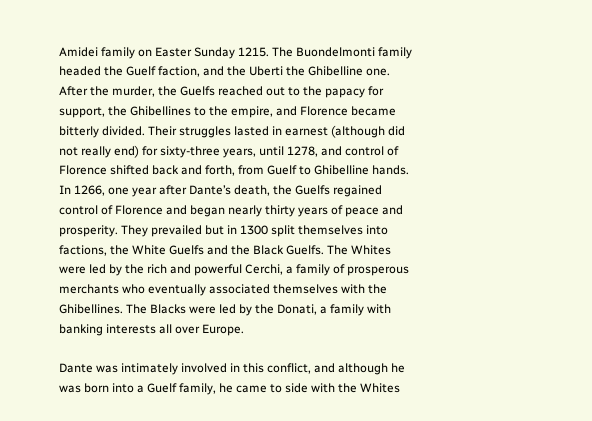Amidei family on Easter Sunday 1215. The Buondelmonti family headed the Guelf faction, and the Uberti the Ghibelline one. After the murder, the Guelfs reached out to the papacy for support, the Ghibellines to the empire, and Florence became bitterly divided. Their struggles lasted in earnest (although did not really end) for sixty-three years, until 1278, and control of Florence shifted back and forth, from Guelf to Ghibelline hands. In 1266, one year after Dante’s death, the Guelfs regained control of Florence and began nearly thirty years of peace and prosperity. They prevailed but in 1300 split themselves into factions, the White Guelfs and the Black Guelfs. The Whites were led by the rich and powerful Cerchi, a family of prosperous merchants who eventually associated themselves with the Ghibellines. The Blacks were led by the Donati, a family with banking interests all over Europe.

Dante was intimately involved in this conflict, and although he was born into a Guelf family, he came to side with the Whites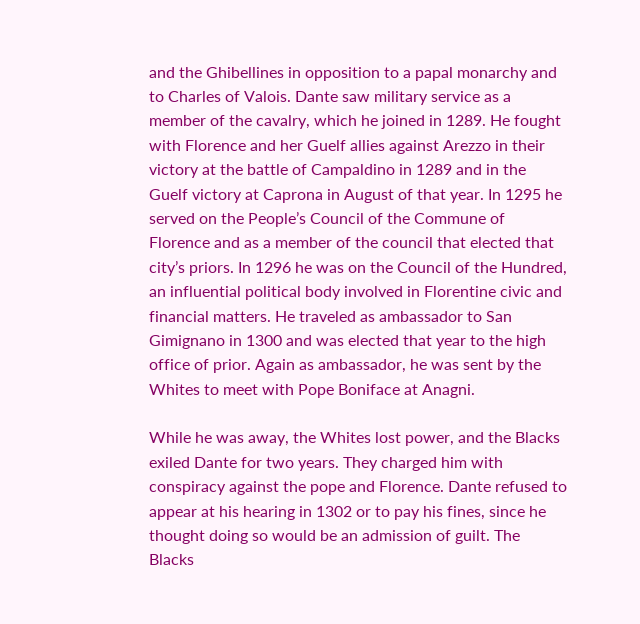and the Ghibellines in opposition to a papal monarchy and to Charles of Valois. Dante saw military service as a member of the cavalry, which he joined in 1289. He fought with Florence and her Guelf allies against Arezzo in their victory at the battle of Campaldino in 1289 and in the Guelf victory at Caprona in August of that year. In 1295 he served on the People’s Council of the Commune of Florence and as a member of the council that elected that city’s priors. In 1296 he was on the Council of the Hundred, an influential political body involved in Florentine civic and financial matters. He traveled as ambassador to San Gimignano in 1300 and was elected that year to the high office of prior. Again as ambassador, he was sent by the Whites to meet with Pope Boniface at Anagni.

While he was away, the Whites lost power, and the Blacks exiled Dante for two years. They charged him with conspiracy against the pope and Florence. Dante refused to appear at his hearing in 1302 or to pay his fines, since he thought doing so would be an admission of guilt. The Blacks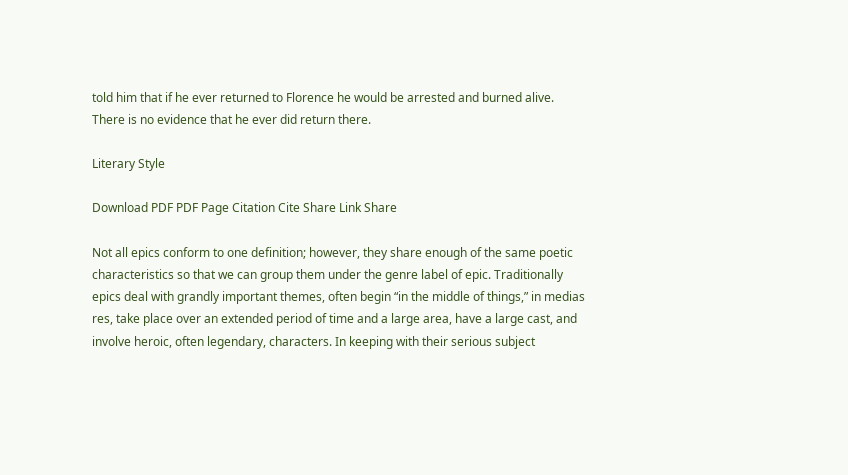told him that if he ever returned to Florence he would be arrested and burned alive. There is no evidence that he ever did return there.

Literary Style

Download PDF PDF Page Citation Cite Share Link Share

Not all epics conform to one definition; however, they share enough of the same poetic characteristics so that we can group them under the genre label of epic. Traditionally epics deal with grandly important themes, often begin “in the middle of things,” in medias res, take place over an extended period of time and a large area, have a large cast, and involve heroic, often legendary, characters. In keeping with their serious subject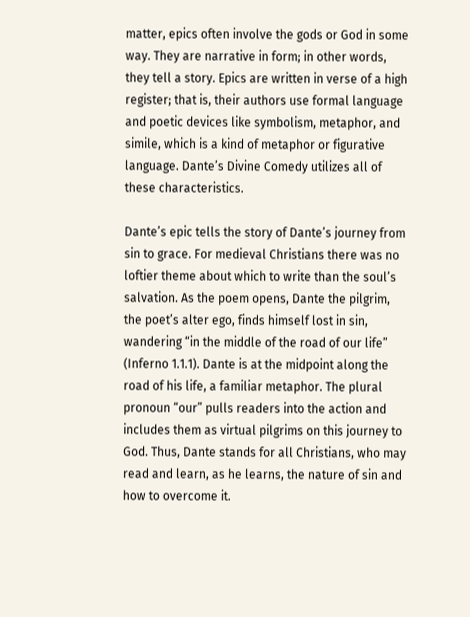matter, epics often involve the gods or God in some way. They are narrative in form; in other words, they tell a story. Epics are written in verse of a high register; that is, their authors use formal language and poetic devices like symbolism, metaphor, and simile, which is a kind of metaphor or figurative language. Dante’s Divine Comedy utilizes all of these characteristics.

Dante’s epic tells the story of Dante’s journey from sin to grace. For medieval Christians there was no loftier theme about which to write than the soul’s salvation. As the poem opens, Dante the pilgrim, the poet’s alter ego, finds himself lost in sin, wandering “in the middle of the road of our life” (Inferno 1.1.1). Dante is at the midpoint along the road of his life, a familiar metaphor. The plural pronoun “our” pulls readers into the action and includes them as virtual pilgrims on this journey to God. Thus, Dante stands for all Christians, who may read and learn, as he learns, the nature of sin and how to overcome it.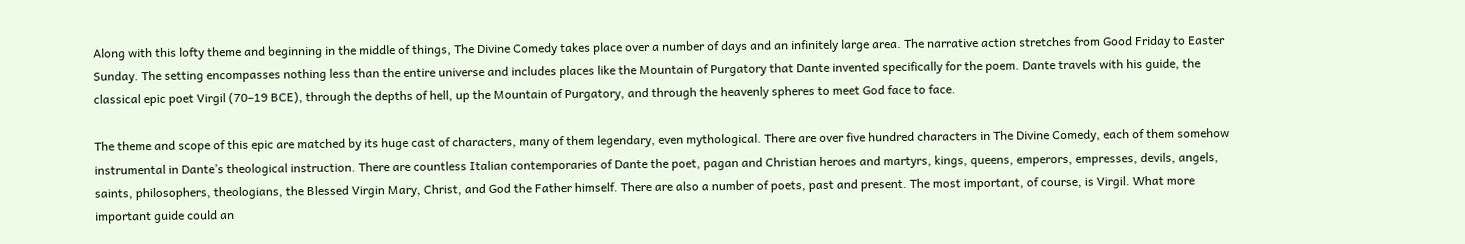Along with this lofty theme and beginning in the middle of things, The Divine Comedy takes place over a number of days and an infinitely large area. The narrative action stretches from Good Friday to Easter Sunday. The setting encompasses nothing less than the entire universe and includes places like the Mountain of Purgatory that Dante invented specifically for the poem. Dante travels with his guide, the classical epic poet Virgil (70–19 BCE), through the depths of hell, up the Mountain of Purgatory, and through the heavenly spheres to meet God face to face.

The theme and scope of this epic are matched by its huge cast of characters, many of them legendary, even mythological. There are over five hundred characters in The Divine Comedy, each of them somehow instrumental in Dante’s theological instruction. There are countless Italian contemporaries of Dante the poet, pagan and Christian heroes and martyrs, kings, queens, emperors, empresses, devils, angels, saints, philosophers, theologians, the Blessed Virgin Mary, Christ, and God the Father himself. There are also a number of poets, past and present. The most important, of course, is Virgil. What more important guide could an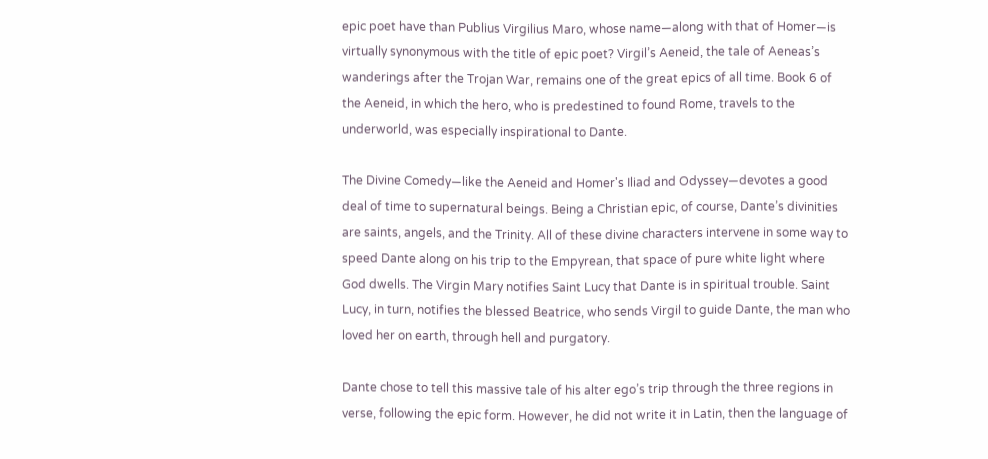epic poet have than Publius Virgilius Maro, whose name—along with that of Homer—is virtually synonymous with the title of epic poet? Virgil’s Aeneid, the tale of Aeneas’s wanderings after the Trojan War, remains one of the great epics of all time. Book 6 of the Aeneid, in which the hero, who is predestined to found Rome, travels to the underworld, was especially inspirational to Dante.

The Divine Comedy—like the Aeneid and Homer's Iliad and Odyssey—devotes a good deal of time to supernatural beings. Being a Christian epic, of course, Dante’s divinities are saints, angels, and the Trinity. All of these divine characters intervene in some way to speed Dante along on his trip to the Empyrean, that space of pure white light where God dwells. The Virgin Mary notifies Saint Lucy that Dante is in spiritual trouble. Saint Lucy, in turn, notifies the blessed Beatrice, who sends Virgil to guide Dante, the man who loved her on earth, through hell and purgatory.

Dante chose to tell this massive tale of his alter ego’s trip through the three regions in verse, following the epic form. However, he did not write it in Latin, then the language of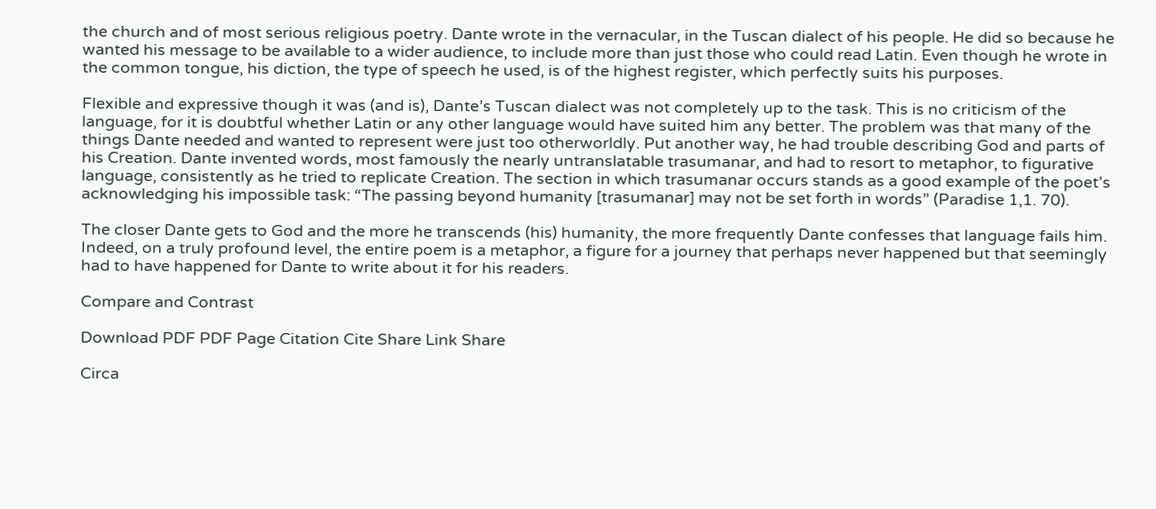the church and of most serious religious poetry. Dante wrote in the vernacular, in the Tuscan dialect of his people. He did so because he wanted his message to be available to a wider audience, to include more than just those who could read Latin. Even though he wrote in the common tongue, his diction, the type of speech he used, is of the highest register, which perfectly suits his purposes.

Flexible and expressive though it was (and is), Dante’s Tuscan dialect was not completely up to the task. This is no criticism of the language, for it is doubtful whether Latin or any other language would have suited him any better. The problem was that many of the things Dante needed and wanted to represent were just too otherworldly. Put another way, he had trouble describing God and parts of his Creation. Dante invented words, most famously the nearly untranslatable trasumanar, and had to resort to metaphor, to figurative language, consistently as he tried to replicate Creation. The section in which trasumanar occurs stands as a good example of the poet’s acknowledging his impossible task: “The passing beyond humanity [trasumanar] may not be set forth in words” (Paradise 1,1. 70).

The closer Dante gets to God and the more he transcends (his) humanity, the more frequently Dante confesses that language fails him. Indeed, on a truly profound level, the entire poem is a metaphor, a figure for a journey that perhaps never happened but that seemingly had to have happened for Dante to write about it for his readers.

Compare and Contrast

Download PDF PDF Page Citation Cite Share Link Share

Circa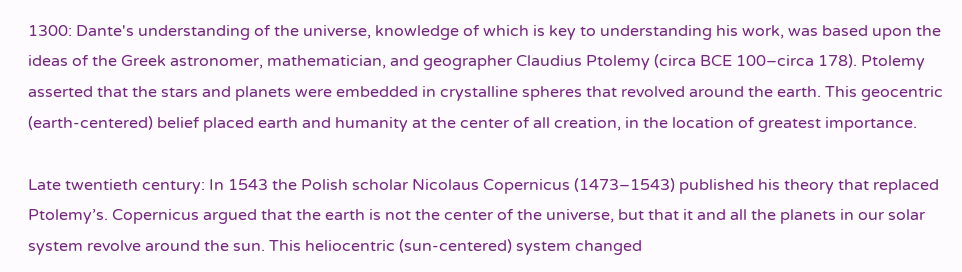1300: Dante's understanding of the universe, knowledge of which is key to understanding his work, was based upon the ideas of the Greek astronomer, mathematician, and geographer Claudius Ptolemy (circa BCE 100–circa 178). Ptolemy asserted that the stars and planets were embedded in crystalline spheres that revolved around the earth. This geocentric (earth-centered) belief placed earth and humanity at the center of all creation, in the location of greatest importance.

Late twentieth century: In 1543 the Polish scholar Nicolaus Copernicus (1473–1543) published his theory that replaced Ptolemy’s. Copernicus argued that the earth is not the center of the universe, but that it and all the planets in our solar system revolve around the sun. This heliocentric (sun-centered) system changed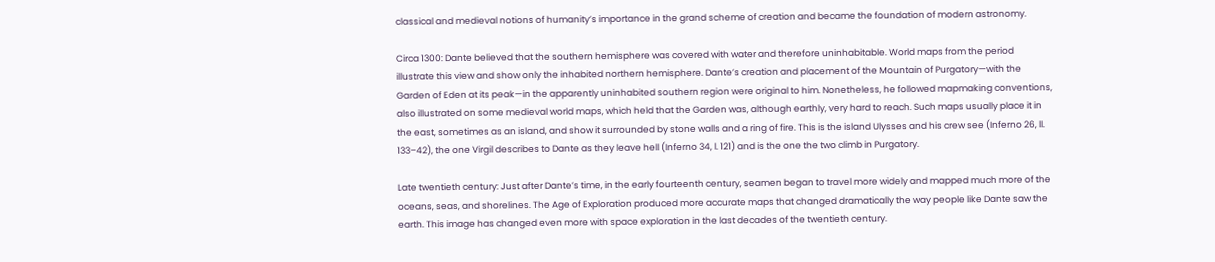classical and medieval notions of humanity’s importance in the grand scheme of creation and became the foundation of modern astronomy.

Circa 1300: Dante believed that the southern hemisphere was covered with water and therefore uninhabitable. World maps from the period illustrate this view and show only the inhabited northern hemisphere. Dante’s creation and placement of the Mountain of Purgatory—with the Garden of Eden at its peak—in the apparently uninhabited southern region were original to him. Nonetheless, he followed mapmaking conventions, also illustrated on some medieval world maps, which held that the Garden was, although earthly, very hard to reach. Such maps usually place it in the east, sometimes as an island, and show it surrounded by stone walls and a ring of fire. This is the island Ulysses and his crew see (Inferno 26, ll. 133–42), the one Virgil describes to Dante as they leave hell (Inferno 34, l. 121) and is the one the two climb in Purgatory.

Late twentieth century: Just after Dante’s time, in the early fourteenth century, seamen began to travel more widely and mapped much more of the oceans, seas, and shorelines. The Age of Exploration produced more accurate maps that changed dramatically the way people like Dante saw the earth. This image has changed even more with space exploration in the last decades of the twentieth century.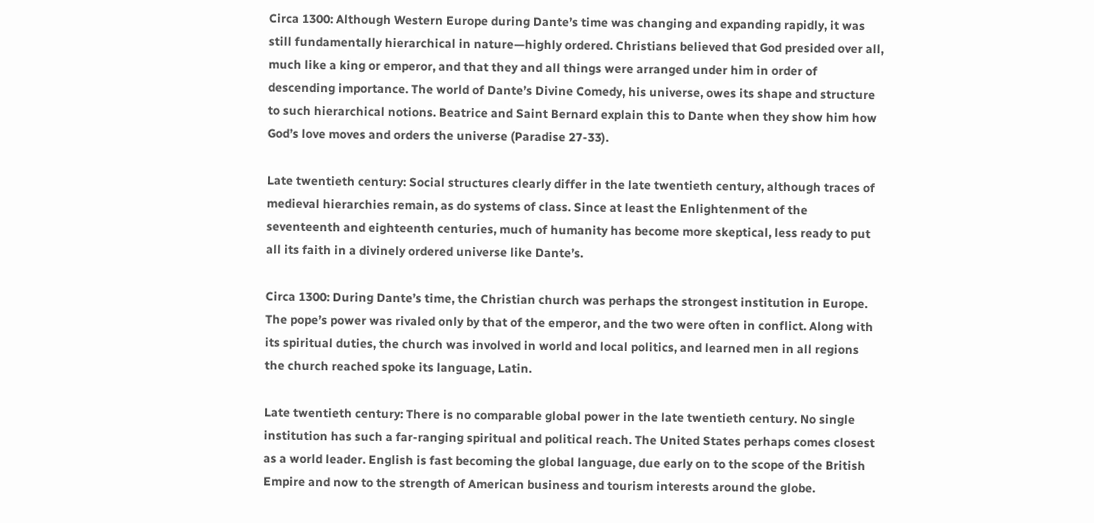Circa 1300: Although Western Europe during Dante’s time was changing and expanding rapidly, it was still fundamentally hierarchical in nature—highly ordered. Christians believed that God presided over all, much like a king or emperor, and that they and all things were arranged under him in order of descending importance. The world of Dante’s Divine Comedy, his universe, owes its shape and structure to such hierarchical notions. Beatrice and Saint Bernard explain this to Dante when they show him how God’s love moves and orders the universe (Paradise 27-33).

Late twentieth century: Social structures clearly differ in the late twentieth century, although traces of medieval hierarchies remain, as do systems of class. Since at least the Enlightenment of the seventeenth and eighteenth centuries, much of humanity has become more skeptical, less ready to put all its faith in a divinely ordered universe like Dante’s.

Circa 1300: During Dante’s time, the Christian church was perhaps the strongest institution in Europe. The pope’s power was rivaled only by that of the emperor, and the two were often in conflict. Along with its spiritual duties, the church was involved in world and local politics, and learned men in all regions the church reached spoke its language, Latin.

Late twentieth century: There is no comparable global power in the late twentieth century. No single institution has such a far-ranging spiritual and political reach. The United States perhaps comes closest as a world leader. English is fast becoming the global language, due early on to the scope of the British Empire and now to the strength of American business and tourism interests around the globe.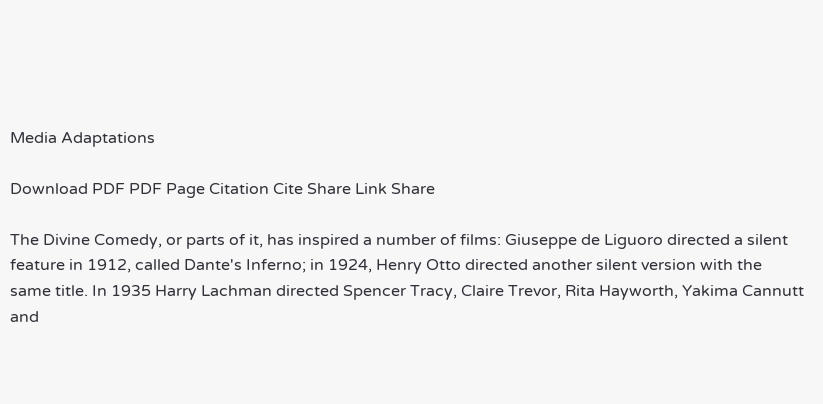Media Adaptations

Download PDF PDF Page Citation Cite Share Link Share

The Divine Comedy, or parts of it, has inspired a number of films: Giuseppe de Liguoro directed a silent feature in 1912, called Dante's Inferno; in 1924, Henry Otto directed another silent version with the same title. In 1935 Harry Lachman directed Spencer Tracy, Claire Trevor, Rita Hayworth, Yakima Cannutt and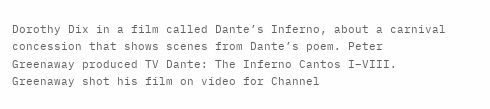Dorothy Dix in a film called Dante’s Inferno, about a carnival concession that shows scenes from Dante’s poem. Peter Greenaway produced TV Dante: The Inferno Cantos I–VIII. Greenaway shot his film on video for Channel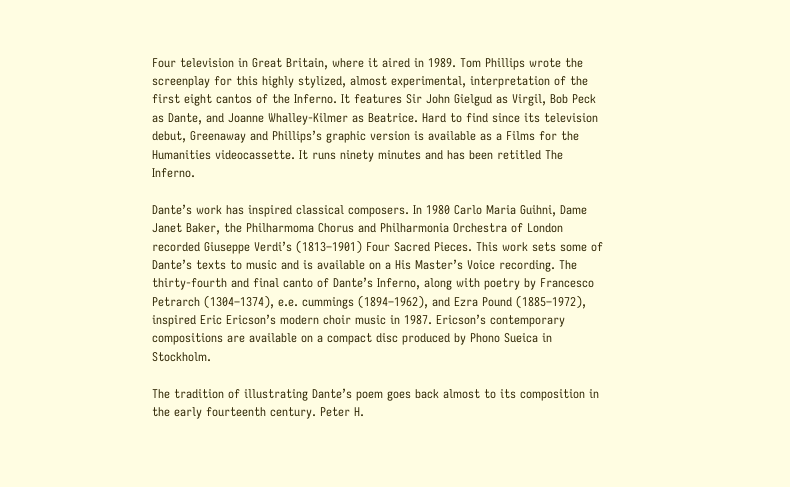Four television in Great Britain, where it aired in 1989. Tom Phillips wrote the screenplay for this highly stylized, almost experimental, interpretation of the first eight cantos of the Inferno. It features Sir John Gielgud as Virgil, Bob Peck as Dante, and Joanne Whalley-Kilmer as Beatrice. Hard to find since its television debut, Greenaway and Phillips’s graphic version is available as a Films for the Humanities videocassette. It runs ninety minutes and has been retitled The Inferno.

Dante’s work has inspired classical composers. In 1980 Carlo Maria Guihni, Dame Janet Baker, the Philharmoma Chorus and Philharmonia Orchestra of London recorded Giuseppe Verdi’s (1813–1901) Four Sacred Pieces. This work sets some of Dante’s texts to music and is available on a His Master’s Voice recording. The thirty-fourth and final canto of Dante’s Inferno, along with poetry by Francesco Petrarch (1304–1374), e.e. cummings (1894–1962), and Ezra Pound (1885–1972), inspired Eric Ericson’s modern choir music in 1987. Ericson’s contemporary compositions are available on a compact disc produced by Phono Sueica in Stockholm.

The tradition of illustrating Dante’s poem goes back almost to its composition in the early fourteenth century. Peter H.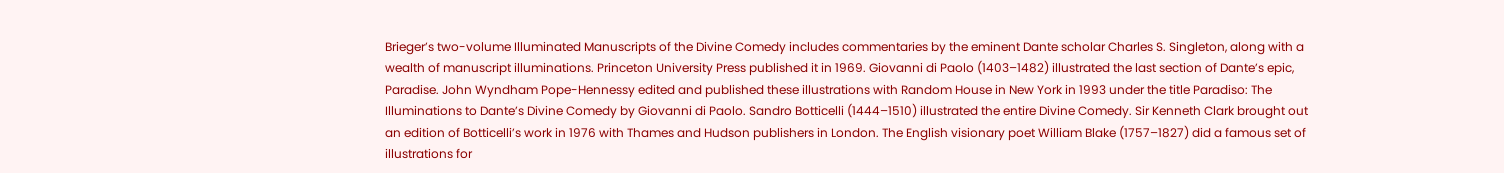Brieger’s two-volume Illuminated Manuscripts of the Divine Comedy includes commentaries by the eminent Dante scholar Charles S. Singleton, along with a wealth of manuscript illuminations. Princeton University Press published it in 1969. Giovanni di Paolo (1403–1482) illustrated the last section of Dante’s epic, Paradise. John Wyndham Pope-Hennessy edited and published these illustrations with Random House in New York in 1993 under the title Paradiso: The Illuminations to Dante’s Divine Comedy by Giovanni di Paolo. Sandro Botticelli (1444–1510) illustrated the entire Divine Comedy. Sir Kenneth Clark brought out an edition of Botticelli’s work in 1976 with Thames and Hudson publishers in London. The English visionary poet William Blake (1757–1827) did a famous set of illustrations for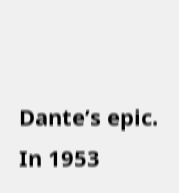Dante’s epic. In 1953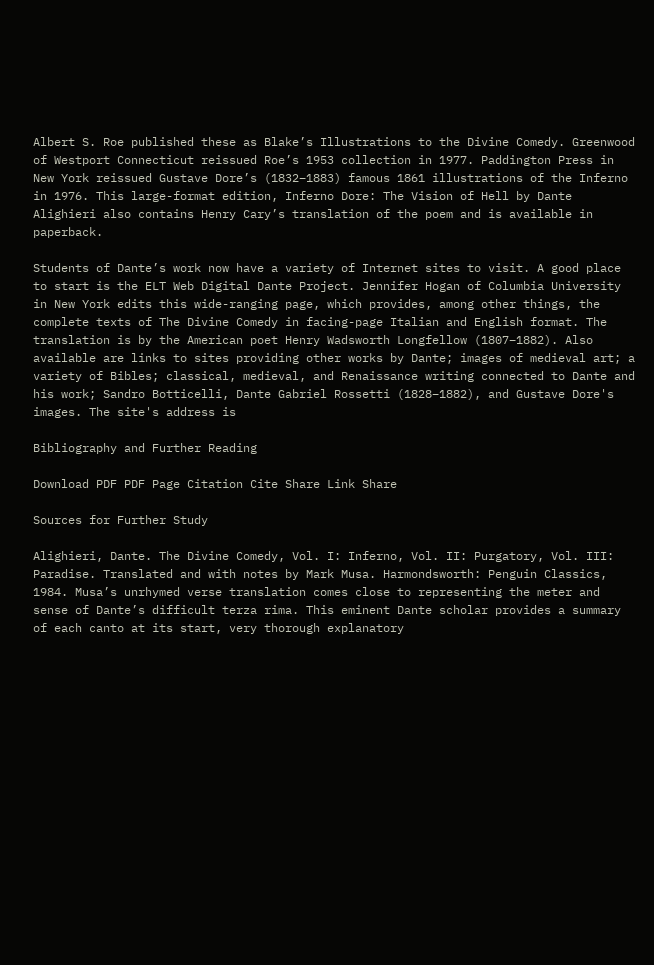Albert S. Roe published these as Blake’s Illustrations to the Divine Comedy. Greenwood of Westport Connecticut reissued Roe’s 1953 collection in 1977. Paddington Press in New York reissued Gustave Dore’s (1832–1883) famous 1861 illustrations of the Inferno in 1976. This large-format edition, Inferno Dore: The Vision of Hell by Dante Alighieri also contains Henry Cary’s translation of the poem and is available in paperback.

Students of Dante’s work now have a variety of Internet sites to visit. A good place to start is the ELT Web Digital Dante Project. Jennifer Hogan of Columbia University in New York edits this wide-ranging page, which provides, among other things, the complete texts of The Divine Comedy in facing-page Italian and English format. The translation is by the American poet Henry Wadsworth Longfellow (1807–1882). Also available are links to sites providing other works by Dante; images of medieval art; a variety of Bibles; classical, medieval, and Renaissance writing connected to Dante and his work; Sandro Botticelli, Dante Gabriel Rossetti (1828–1882), and Gustave Dore's images. The site's address is

Bibliography and Further Reading

Download PDF PDF Page Citation Cite Share Link Share

Sources for Further Study

Alighieri, Dante. The Divine Comedy, Vol. I: Inferno, Vol. II: Purgatory, Vol. III: Paradise. Translated and with notes by Mark Musa. Harmondsworth: Penguin Classics, 1984. Musa’s unrhymed verse translation comes close to representing the meter and sense of Dante’s difficult terza rima. This eminent Dante scholar provides a summary of each canto at its start, very thorough explanatory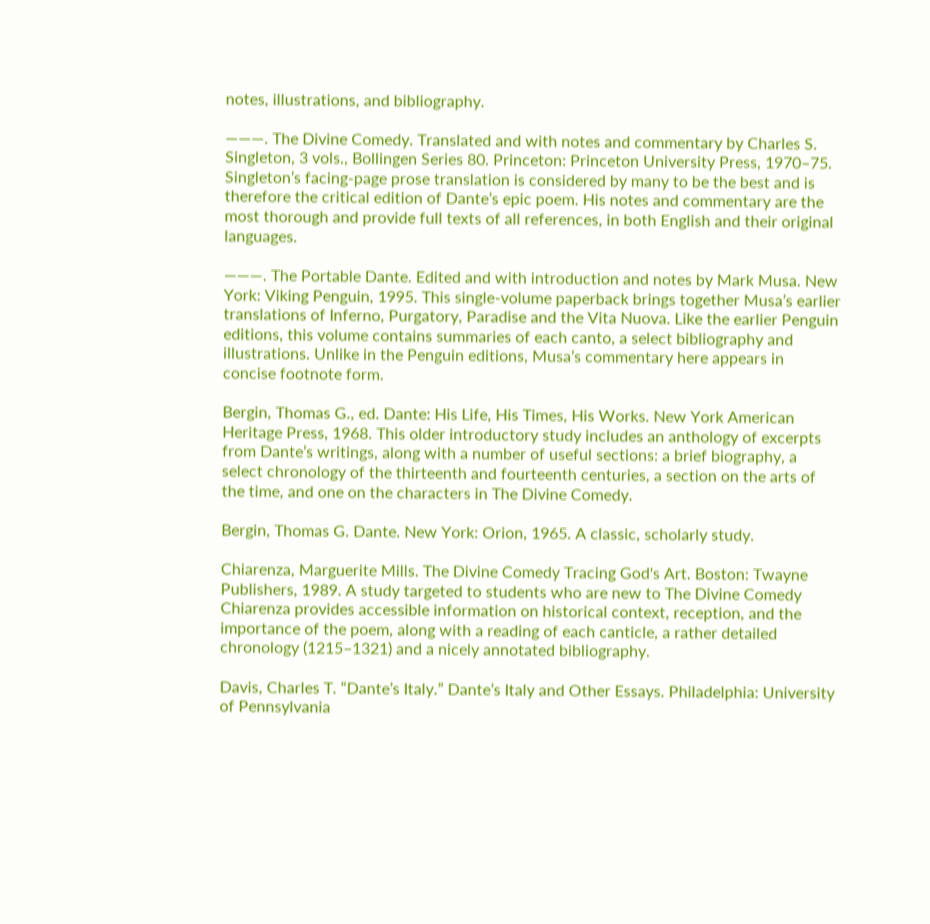notes, illustrations, and bibliography.

———. The Divine Comedy. Translated and with notes and commentary by Charles S. Singleton, 3 vols., Bollingen Series 80. Princeton: Princeton University Press, 1970–75. Singleton’s facing-page prose translation is considered by many to be the best and is therefore the critical edition of Dante’s epic poem. His notes and commentary are the most thorough and provide full texts of all references, in both English and their original languages.

———. The Portable Dante. Edited and with introduction and notes by Mark Musa. New York: Viking Penguin, 1995. This single-volume paperback brings together Musa’s earlier translations of Inferno, Purgatory, Paradise and the Vita Nuova. Like the earlier Penguin editions, this volume contains summaries of each canto, a select bibliography and illustrations. Unlike in the Penguin editions, Musa’s commentary here appears in concise footnote form.

Bergin, Thomas G., ed. Dante: His Life, His Times, His Works. New York American Heritage Press, 1968. This older introductory study includes an anthology of excerpts from Dante’s writings, along with a number of useful sections: a brief biography, a select chronology of the thirteenth and fourteenth centuries, a section on the arts of the time, and one on the characters in The Divine Comedy.

Bergin, Thomas G. Dante. New York: Orion, 1965. A classic, scholarly study.

Chiarenza, Marguerite Mills. The Divine Comedy Tracing God's Art. Boston: Twayne Publishers, 1989. A study targeted to students who are new to The Divine Comedy Chiarenza provides accessible information on historical context, reception, and the importance of the poem, along with a reading of each canticle, a rather detailed chronology (1215–1321) and a nicely annotated bibliography.

Davis, Charles T. “Dante’s Italy.” Dante’s Italy and Other Essays. Philadelphia: University of Pennsylvania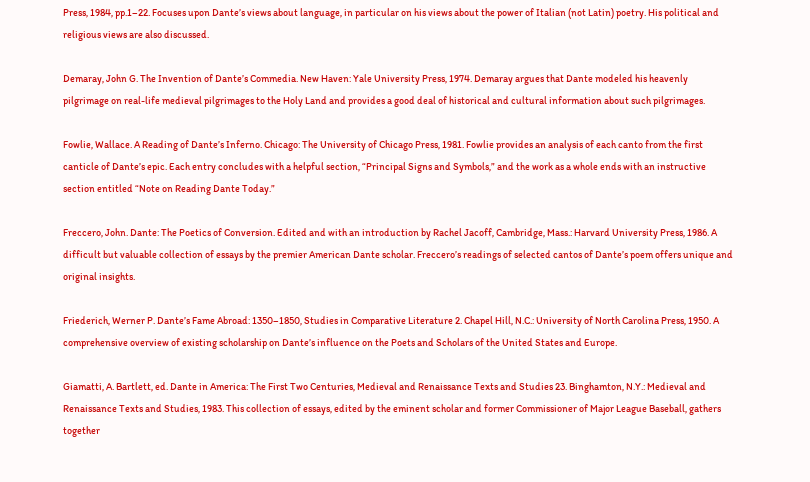Press, 1984, pp.1–22. Focuses upon Dante’s views about language, in particular on his views about the power of Italian (not Latin) poetry. His political and religious views are also discussed.

Demaray, John G. The Invention of Dante’s Commedia. New Haven: Yale University Press, 1974. Demaray argues that Dante modeled his heavenly pilgrimage on real-life medieval pilgrimages to the Holy Land and provides a good deal of historical and cultural information about such pilgrimages.

Fowlie, Wallace. A Reading of Dante’s Inferno. Chicago: The University of Chicago Press, 1981. Fowlie provides an analysis of each canto from the first canticle of Dante’s epic. Each entry concludes with a helpful section, “Principal Signs and Symbols,” and the work as a whole ends with an instructive section entitled “Note on Reading Dante Today.”

Freccero, John. Dante: The Poetics of Conversion. Edited and with an introduction by Rachel Jacoff, Cambridge, Mass.: Harvard University Press, 1986. A difficult but valuable collection of essays by the premier American Dante scholar. Freccero’s readings of selected cantos of Dante’s poem offers unique and original insights.

Friederich, Werner P. Dante’s Fame Abroad: 1350–1850, Studies in Comparative Literature 2. Chapel Hill, N.C.: University of North Carolina Press, 1950. A comprehensive overview of existing scholarship on Dante’s influence on the Poets and Scholars of the United States and Europe.

Giamatti, A. Bartlett, ed. Dante in America: The First Two Centuries, Medieval and Renaissance Texts and Studies 23. Binghamton, N.Y.: Medieval and Renaissance Texts and Studies, 1983. This collection of essays, edited by the eminent scholar and former Commissioner of Major League Baseball, gathers together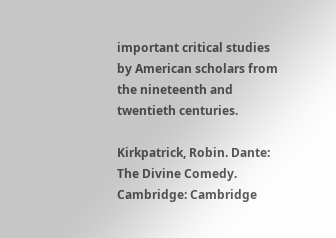important critical studies by American scholars from the nineteenth and twentieth centuries.

Kirkpatrick, Robin. Dante: The Divine Comedy. Cambridge: Cambridge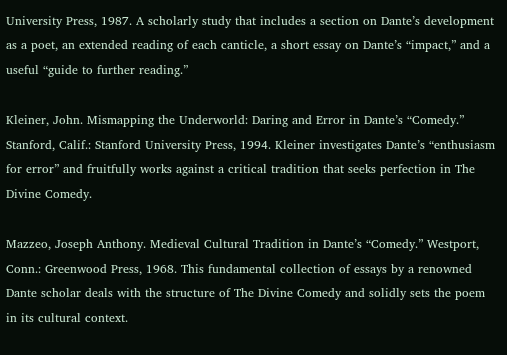University Press, 1987. A scholarly study that includes a section on Dante’s development as a poet, an extended reading of each canticle, a short essay on Dante’s “impact,” and a useful “guide to further reading.”

Kleiner, John. Mismapping the Underworld: Daring and Error in Dante’s “Comedy.” Stanford, Calif.: Stanford University Press, 1994. Kleiner investigates Dante’s “enthusiasm for error” and fruitfully works against a critical tradition that seeks perfection in The Divine Comedy.

Mazzeo, Joseph Anthony. Medieval Cultural Tradition in Dante’s “Comedy.” Westport, Conn.: Greenwood Press, 1968. This fundamental collection of essays by a renowned Dante scholar deals with the structure of The Divine Comedy and solidly sets the poem in its cultural context.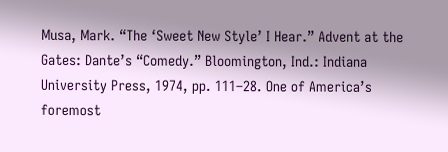Musa, Mark. “The ‘Sweet New Style’ I Hear.” Advent at the Gates: Dante’s “Comedy.” Bloomington, Ind.: Indiana University Press, 1974, pp. 111–28. One of America’s foremost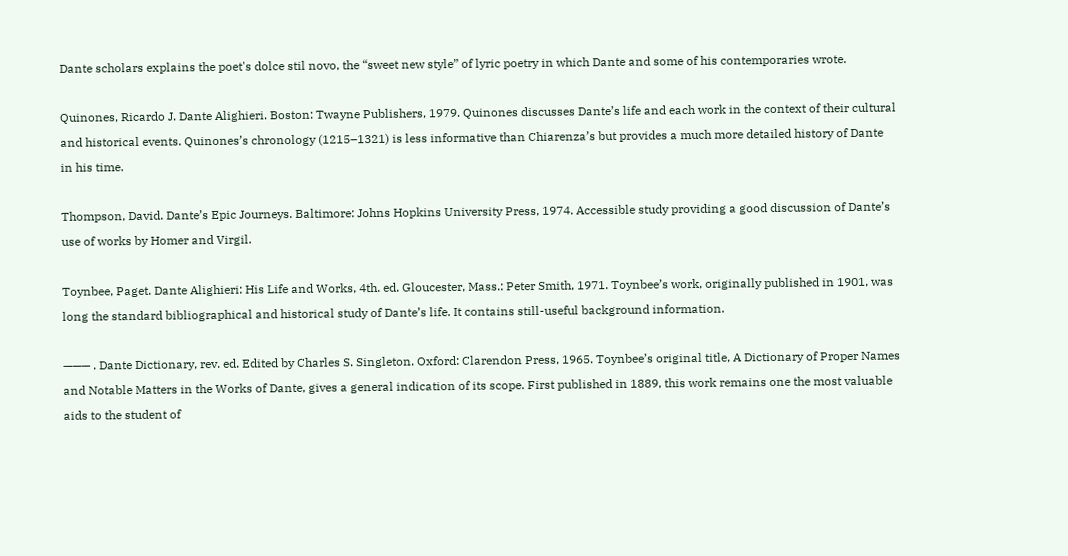Dante scholars explains the poet's dolce stil novo, the “sweet new style” of lyric poetry in which Dante and some of his contemporaries wrote.

Quinones, Ricardo J. Dante Alighieri. Boston: Twayne Publishers, 1979. Quinones discusses Dante’s life and each work in the context of their cultural and historical events. Quinones’s chronology (1215–1321) is less informative than Chiarenza’s but provides a much more detailed history of Dante in his time.

Thompson, David. Dante’s Epic Journeys. Baltimore: Johns Hopkins University Press, 1974. Accessible study providing a good discussion of Dante’s use of works by Homer and Virgil.

Toynbee, Paget. Dante Alighieri: His Life and Works, 4th. ed. Gloucester, Mass.: Peter Smith, 1971. Toynbee’s work, originally published in 1901, was long the standard bibliographical and historical study of Dante’s life. It contains still-useful background information.

——— . Dante Dictionary, rev. ed. Edited by Charles S. Singleton. Oxford: Clarendon Press, 1965. Toynbee’s original title, A Dictionary of Proper Names and Notable Matters in the Works of Dante, gives a general indication of its scope. First published in 1889, this work remains one the most valuable aids to the student of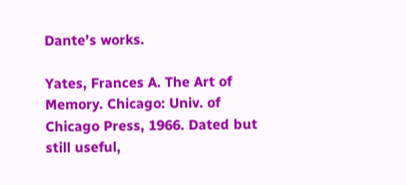Dante’s works.

Yates, Frances A. The Art of Memory. Chicago: Univ. of Chicago Press, 1966. Dated but still useful,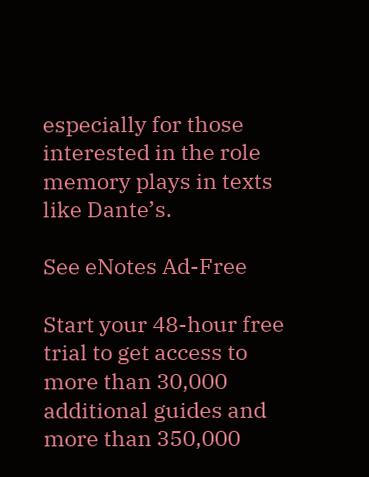especially for those interested in the role memory plays in texts like Dante’s.

See eNotes Ad-Free

Start your 48-hour free trial to get access to more than 30,000 additional guides and more than 350,000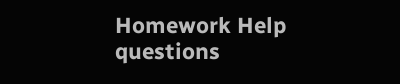Homework Help questions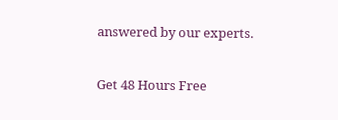answered by our experts.

Get 48 Hours Free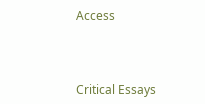Access



Critical Essays